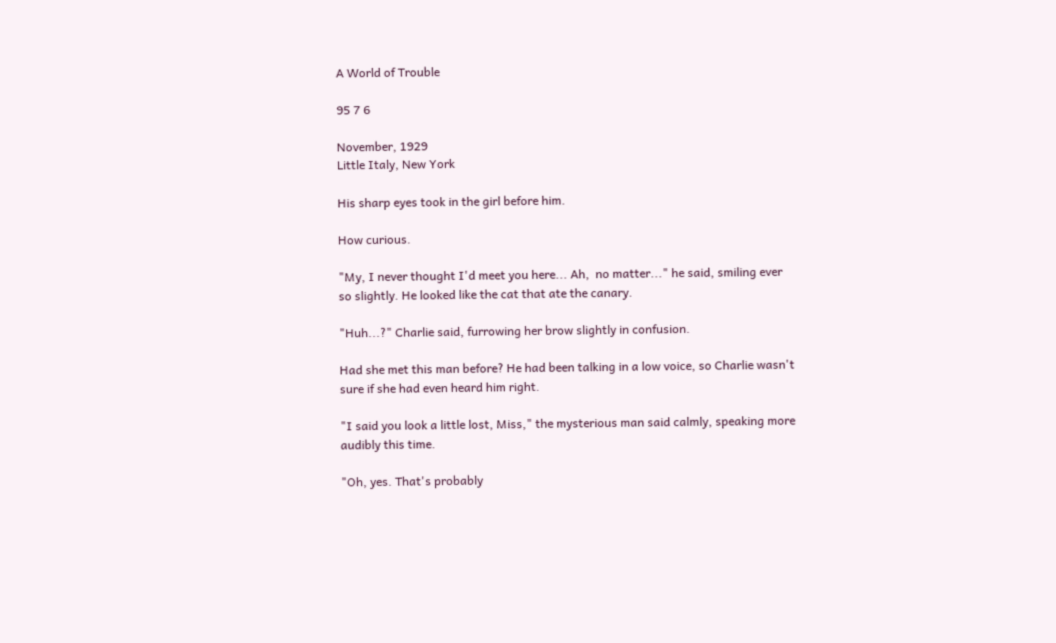A World of Trouble

95 7 6

November, 1929
Little Italy, New York

His sharp eyes took in the girl before him.

How curious.

"My, I never thought I'd meet you here... Ah,  no matter..." he said, smiling ever so slightly. He looked like the cat that ate the canary.

"Huh...?" Charlie said, furrowing her brow slightly in confusion.

Had she met this man before? He had been talking in a low voice, so Charlie wasn't sure if she had even heard him right.

"I said you look a little lost, Miss," the mysterious man said calmly, speaking more audibly this time.

"Oh, yes. That's probably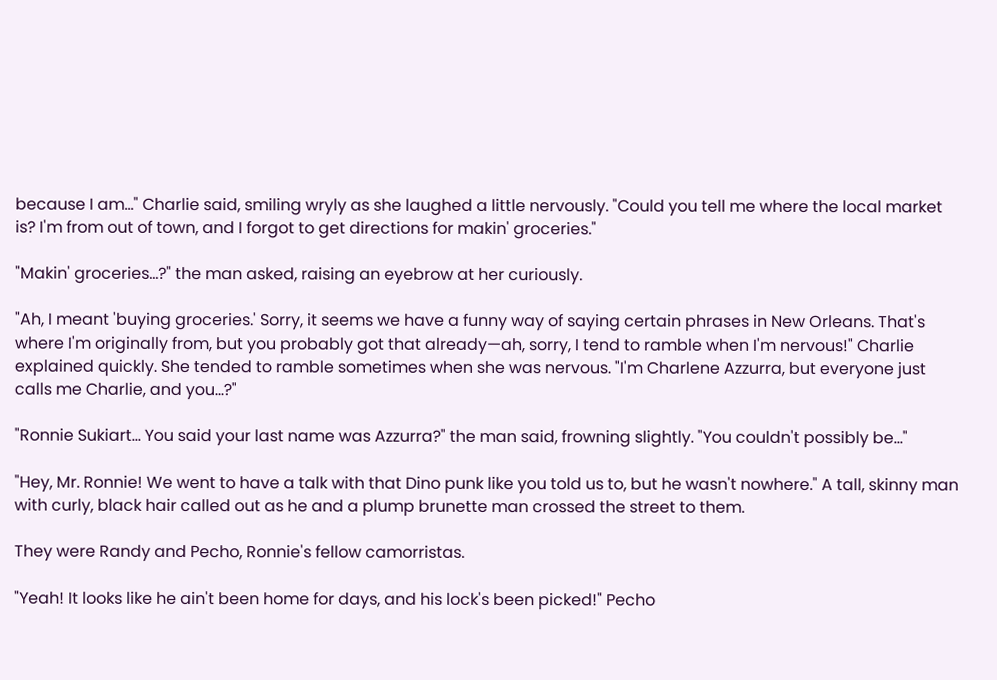because I am..." Charlie said, smiling wryly as she laughed a little nervously. "Could you tell me where the local market is? I'm from out of town, and I forgot to get directions for makin' groceries."

"Makin' groceries...?" the man asked, raising an eyebrow at her curiously.

"Ah, I meant 'buying groceries.' Sorry, it seems we have a funny way of saying certain phrases in New Orleans. That's where I'm originally from, but you probably got that already—ah, sorry, I tend to ramble when I'm nervous!" Charlie explained quickly. She tended to ramble sometimes when she was nervous. "I'm Charlene Azzurra, but everyone just calls me Charlie, and you...?"

"Ronnie Sukiart... You said your last name was Azzurra?" the man said, frowning slightly. "You couldn't possibly be..."

"Hey, Mr. Ronnie! We went to have a talk with that Dino punk like you told us to, but he wasn't nowhere." A tall, skinny man with curly, black hair called out as he and a plump brunette man crossed the street to them.

They were Randy and Pecho, Ronnie's fellow camorristas.

"Yeah! It looks like he ain't been home for days, and his lock's been picked!" Pecho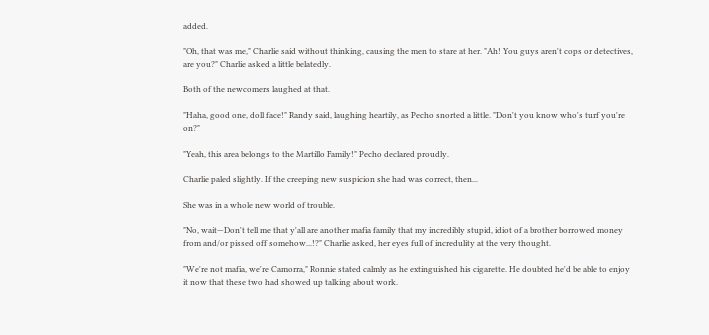added.

"Oh, that was me," Charlie said without thinking, causing the men to stare at her. "Ah! You guys aren't cops or detectives, are you?" Charlie asked a little belatedly.

Both of the newcomers laughed at that.

"Haha, good one, doll face!" Randy said, laughing heartily, as Pecho snorted a little. "Don't you know who's turf you're on?"

"Yeah, this area belongs to the Martillo Family!" Pecho declared proudly.

Charlie paled slightly. If the creeping new suspicion she had was correct, then...

She was in a whole new world of trouble.

"No, wait—Don't tell me that y'all are another mafia family that my incredibly stupid, idiot of a brother borrowed money from and/or pissed off somehow...!?" Charlie asked, her eyes full of incredulity at the very thought.

"We're not mafia, we're Camorra," Ronnie stated calmly as he extinguished his cigarette. He doubted he'd be able to enjoy it now that these two had showed up talking about work.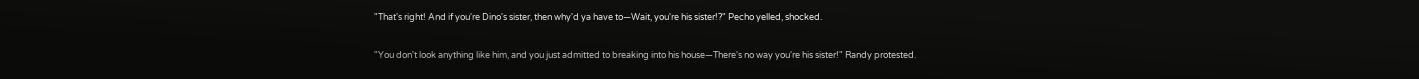"That's right! And if you're Dino's sister, then why'd ya have to—Wait, you're his sister!?" Pecho yelled, shocked.

"You don't look anything like him, and you just admitted to breaking into his house—There's no way you're his sister!" Randy protested.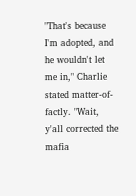"That's because I'm adopted, and he wouldn't let me in," Charlie stated matter-of-factly. "Wait, y'all corrected the mafia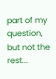part of my question, but not the rest...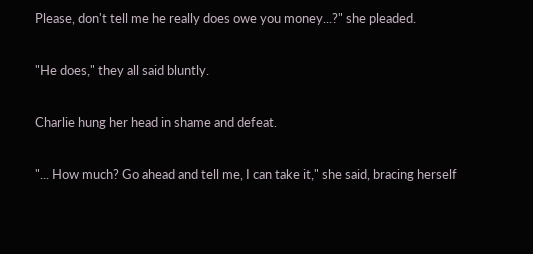Please, don't tell me he really does owe you money...?" she pleaded.

"He does," they all said bluntly.

Charlie hung her head in shame and defeat.

"... How much? Go ahead and tell me, I can take it," she said, bracing herself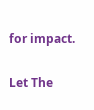for impact.

Let The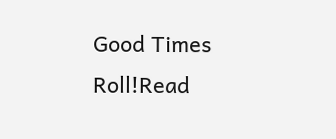Good Times Roll!Read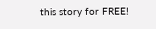this story for FREE!